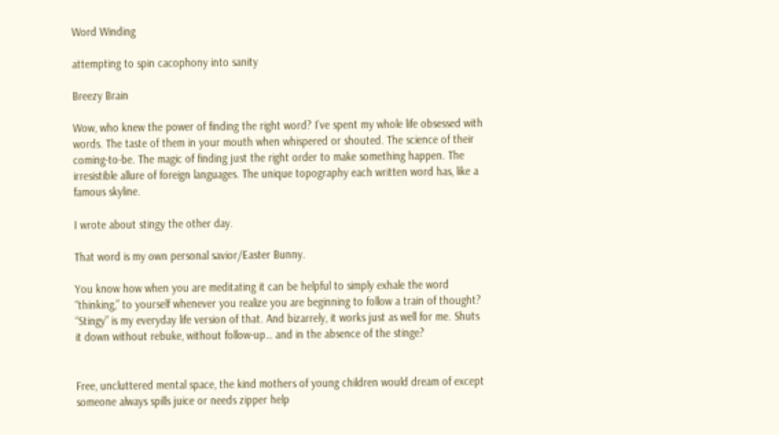Word Winding

attempting to spin cacophony into sanity

Breezy Brain

Wow, who knew the power of finding the right word? I’ve spent my whole life obsessed with words. The taste of them in your mouth when whispered or shouted. The science of their coming-to-be. The magic of finding just the right order to make something happen. The irresistible allure of foreign languages. The unique topography each written word has, like a famous skyline.

I wrote about stingy the other day.

That word is my own personal savior/Easter Bunny.

You know how when you are meditating it can be helpful to simply exhale the word “thinking,” to yourself whenever you realize you are beginning to follow a train of thought? “Stingy” is my everyday life version of that. And bizarrely, it works just as well for me. Shuts it down without rebuke, without follow-up… and in the absence of the stinge?


Free, uncluttered mental space, the kind mothers of young children would dream of except someone always spills juice or needs zipper help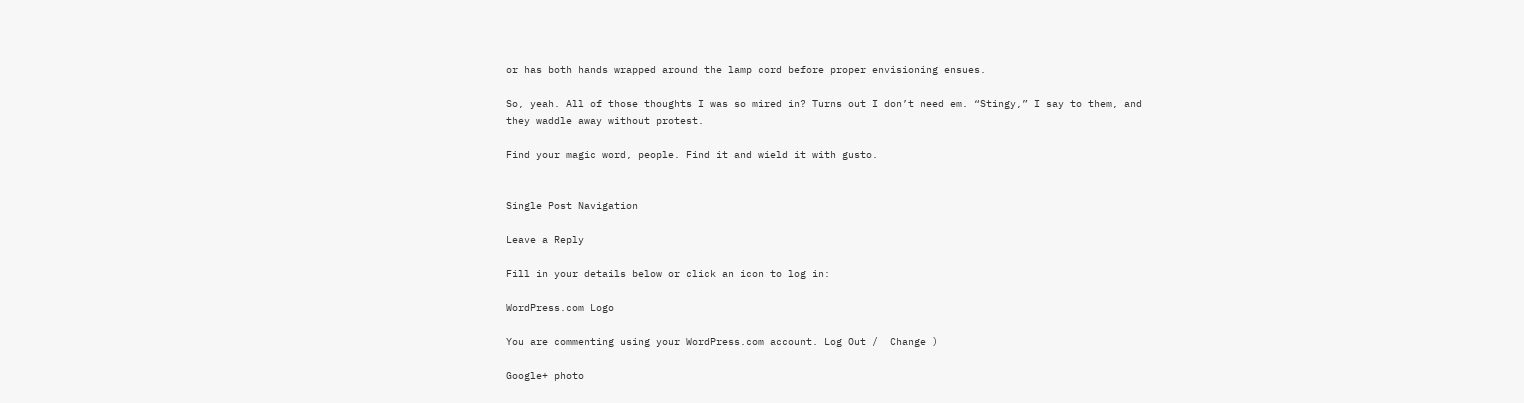or has both hands wrapped around the lamp cord before proper envisioning ensues.

So, yeah. All of those thoughts I was so mired in? Turns out I don’t need em. “Stingy,” I say to them, and they waddle away without protest.

Find your magic word, people. Find it and wield it with gusto.


Single Post Navigation

Leave a Reply

Fill in your details below or click an icon to log in:

WordPress.com Logo

You are commenting using your WordPress.com account. Log Out /  Change )

Google+ photo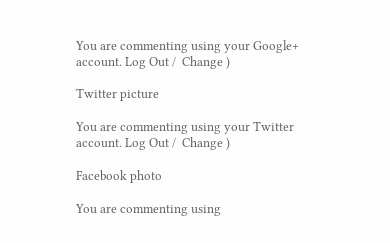You are commenting using your Google+ account. Log Out /  Change )

Twitter picture

You are commenting using your Twitter account. Log Out /  Change )

Facebook photo

You are commenting using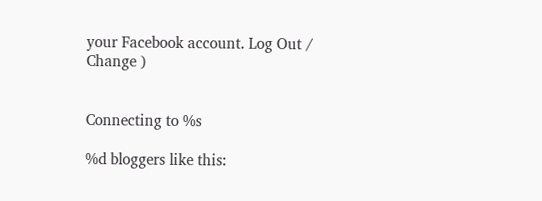your Facebook account. Log Out /  Change )


Connecting to %s

%d bloggers like this: